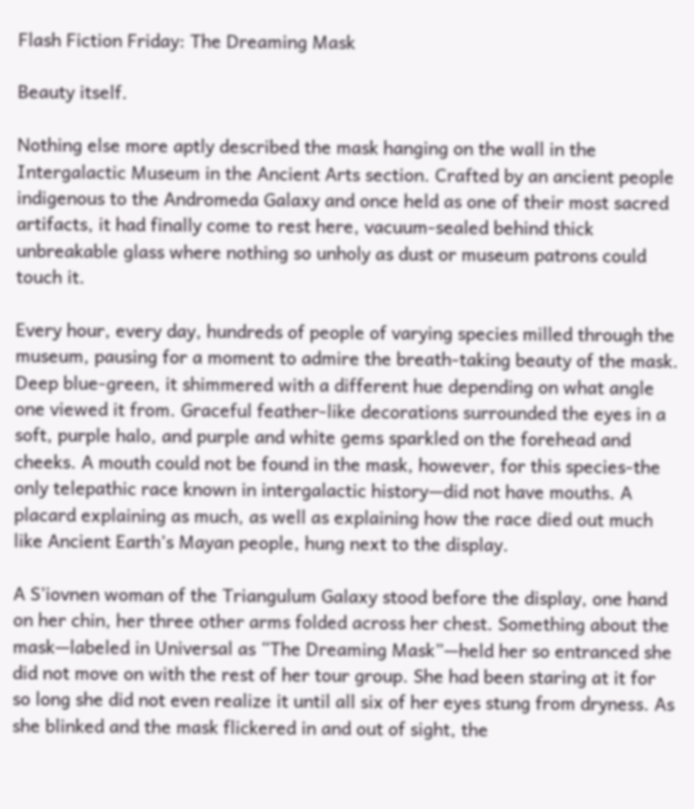Flash Fiction Friday: The Dreaming Mask

Beauty itself.

Nothing else more aptly described the mask hanging on the wall in the Intergalactic Museum in the Ancient Arts section. Crafted by an ancient people indigenous to the Andromeda Galaxy and once held as one of their most sacred artifacts, it had finally come to rest here, vacuum-sealed behind thick unbreakable glass where nothing so unholy as dust or museum patrons could touch it.

Every hour, every day, hundreds of people of varying species milled through the museum, pausing for a moment to admire the breath-taking beauty of the mask. Deep blue-green, it shimmered with a different hue depending on what angle one viewed it from. Graceful feather-like decorations surrounded the eyes in a soft, purple halo, and purple and white gems sparkled on the forehead and cheeks. A mouth could not be found in the mask, however, for this species-the only telepathic race known in intergalactic history—did not have mouths. A placard explaining as much, as well as explaining how the race died out much like Ancient Earth’s Mayan people, hung next to the display.

A S’iovnen woman of the Triangulum Galaxy stood before the display, one hand on her chin, her three other arms folded across her chest. Something about the mask—labeled in Universal as “The Dreaming Mask”—held her so entranced she did not move on with the rest of her tour group. She had been staring at it for so long she did not even realize it until all six of her eyes stung from dryness. As she blinked and the mask flickered in and out of sight, the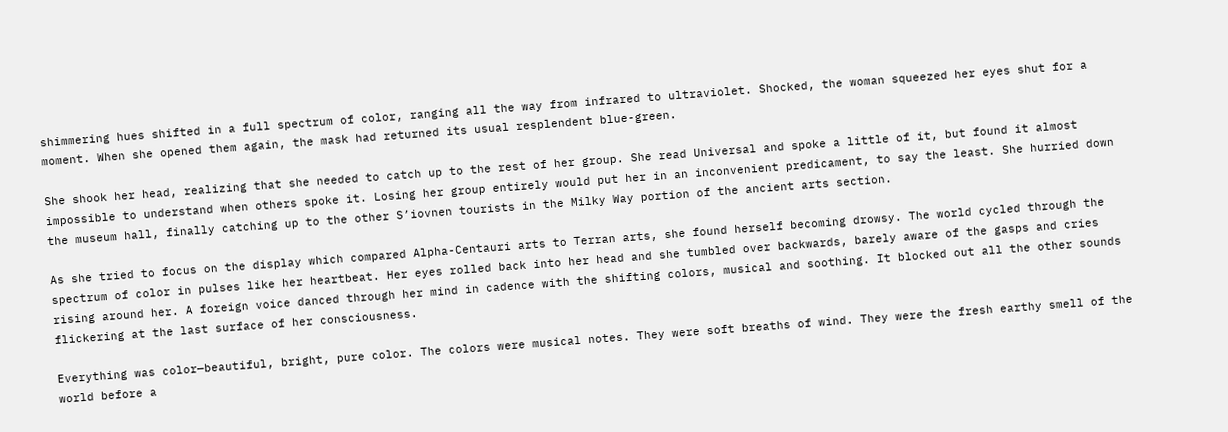shimmering hues shifted in a full spectrum of color, ranging all the way from infrared to ultraviolet. Shocked, the woman squeezed her eyes shut for a moment. When she opened them again, the mask had returned its usual resplendent blue-green.

She shook her head, realizing that she needed to catch up to the rest of her group. She read Universal and spoke a little of it, but found it almost impossible to understand when others spoke it. Losing her group entirely would put her in an inconvenient predicament, to say the least. She hurried down the museum hall, finally catching up to the other S’iovnen tourists in the Milky Way portion of the ancient arts section.

As she tried to focus on the display which compared Alpha-Centauri arts to Terran arts, she found herself becoming drowsy. The world cycled through the spectrum of color in pulses like her heartbeat. Her eyes rolled back into her head and she tumbled over backwards, barely aware of the gasps and cries rising around her. A foreign voice danced through her mind in cadence with the shifting colors, musical and soothing. It blocked out all the other sounds flickering at the last surface of her consciousness.

Everything was color—beautiful, bright, pure color. The colors were musical notes. They were soft breaths of wind. They were the fresh earthy smell of the world before a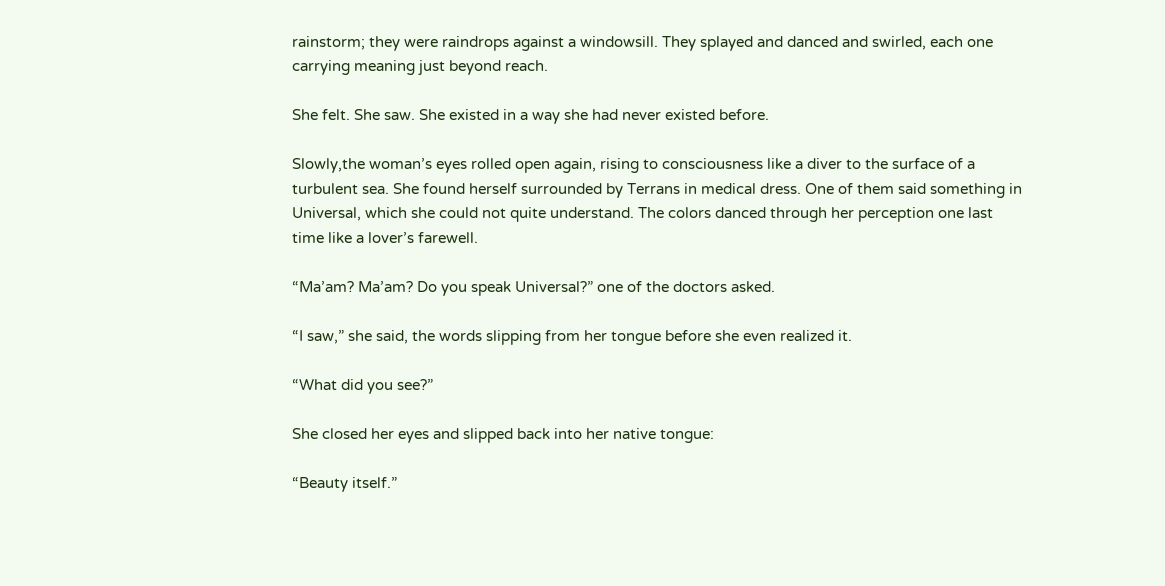rainstorm; they were raindrops against a windowsill. They splayed and danced and swirled, each one carrying meaning just beyond reach.

She felt. She saw. She existed in a way she had never existed before.

Slowly,the woman’s eyes rolled open again, rising to consciousness like a diver to the surface of a turbulent sea. She found herself surrounded by Terrans in medical dress. One of them said something in Universal, which she could not quite understand. The colors danced through her perception one last time like a lover’s farewell.

“Ma’am? Ma’am? Do you speak Universal?” one of the doctors asked.

“I saw,” she said, the words slipping from her tongue before she even realized it.

“What did you see?”

She closed her eyes and slipped back into her native tongue:

“Beauty itself.”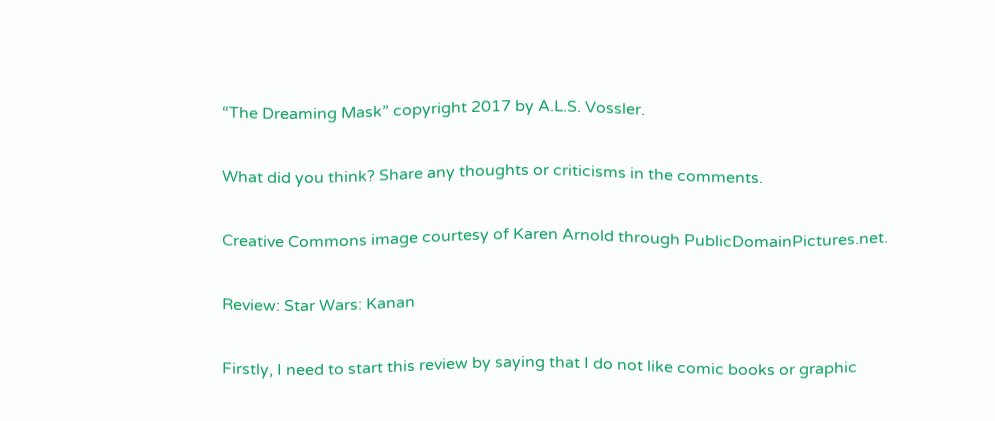“The Dreaming Mask” copyright 2017 by A.L.S. Vossler.

What did you think? Share any thoughts or criticisms in the comments.

Creative Commons image courtesy of Karen Arnold through PublicDomainPictures.net.

Review: Star Wars: Kanan

Firstly, I need to start this review by saying that I do not like comic books or graphic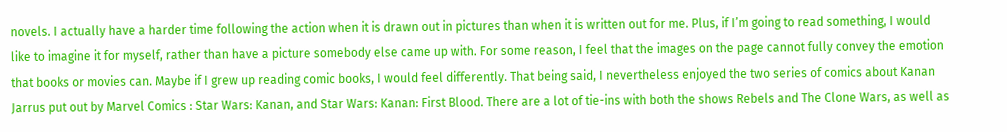novels. I actually have a harder time following the action when it is drawn out in pictures than when it is written out for me. Plus, if I’m going to read something, I would like to imagine it for myself, rather than have a picture somebody else came up with. For some reason, I feel that the images on the page cannot fully convey the emotion that books or movies can. Maybe if I grew up reading comic books, I would feel differently. That being said, I nevertheless enjoyed the two series of comics about Kanan Jarrus put out by Marvel Comics : Star Wars: Kanan, and Star Wars: Kanan: First Blood. There are a lot of tie-ins with both the shows Rebels and The Clone Wars, as well as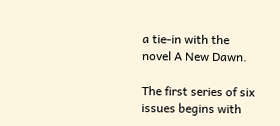a tie-in with the novel A New Dawn.

The first series of six issues begins with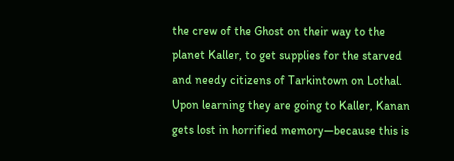the crew of the Ghost on their way to the planet Kaller, to get supplies for the starved and needy citizens of Tarkintown on Lothal. Upon learning they are going to Kaller, Kanan gets lost in horrified memory—because this is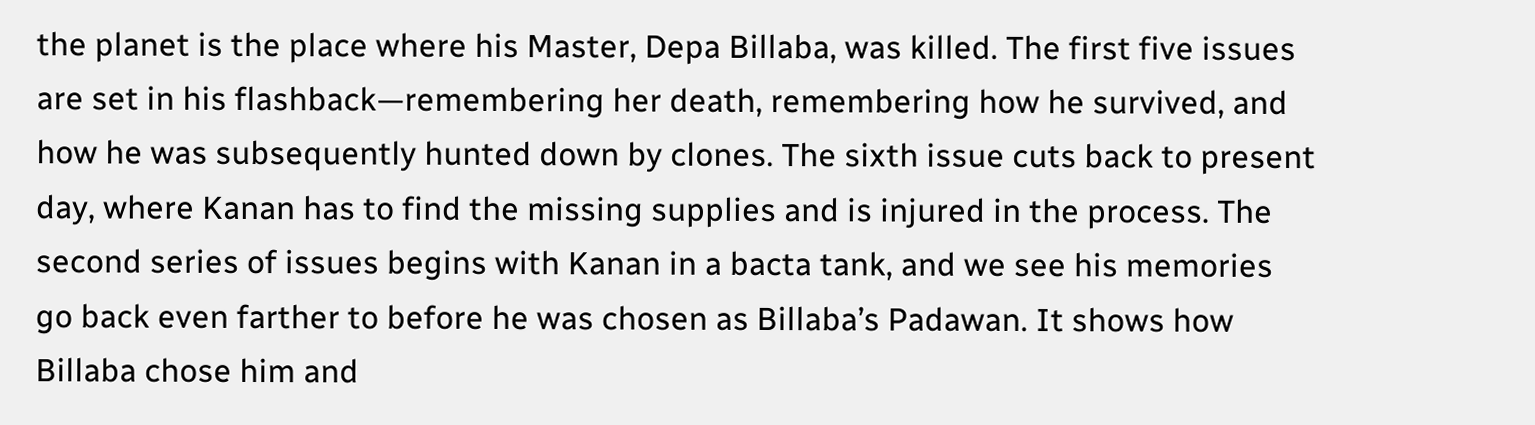the planet is the place where his Master, Depa Billaba, was killed. The first five issues are set in his flashback—remembering her death, remembering how he survived, and how he was subsequently hunted down by clones. The sixth issue cuts back to present day, where Kanan has to find the missing supplies and is injured in the process. The second series of issues begins with Kanan in a bacta tank, and we see his memories go back even farther to before he was chosen as Billaba’s Padawan. It shows how Billaba chose him and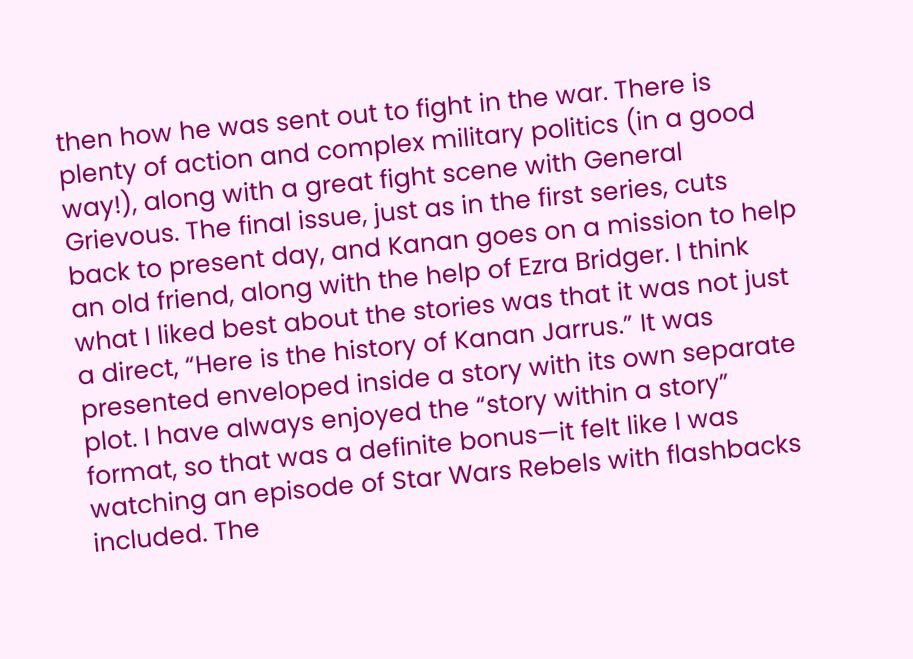then how he was sent out to fight in the war. There is plenty of action and complex military politics (in a good way!), along with a great fight scene with General Grievous. The final issue, just as in the first series, cuts back to present day, and Kanan goes on a mission to help an old friend, along with the help of Ezra Bridger. I think what I liked best about the stories was that it was not just a direct, “Here is the history of Kanan Jarrus.” It was presented enveloped inside a story with its own separate plot. I have always enjoyed the “story within a story” format, so that was a definite bonus—it felt like I was watching an episode of Star Wars Rebels with flashbacks included. The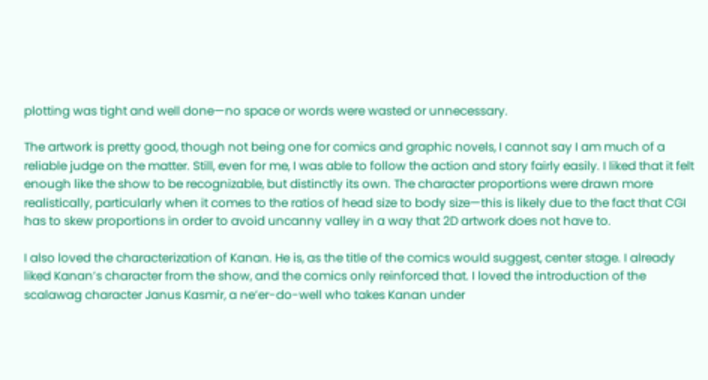plotting was tight and well done—no space or words were wasted or unnecessary.

The artwork is pretty good, though not being one for comics and graphic novels, I cannot say I am much of a reliable judge on the matter. Still, even for me, I was able to follow the action and story fairly easily. I liked that it felt enough like the show to be recognizable, but distinctly its own. The character proportions were drawn more realistically, particularly when it comes to the ratios of head size to body size—this is likely due to the fact that CGI has to skew proportions in order to avoid uncanny valley in a way that 2D artwork does not have to.

I also loved the characterization of Kanan. He is, as the title of the comics would suggest, center stage. I already liked Kanan’s character from the show, and the comics only reinforced that. I loved the introduction of the scalawag character Janus Kasmir, a ne’er-do-well who takes Kanan under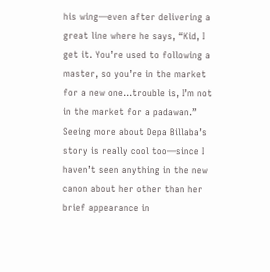his wing—even after delivering a great line where he says, “Kid, I get it. You’re used to following a master, so you’re in the market for a new one…trouble is, I’m not in the market for a padawan.” Seeing more about Depa Billaba’s story is really cool too—since I haven’t seen anything in the new canon about her other than her brief appearance in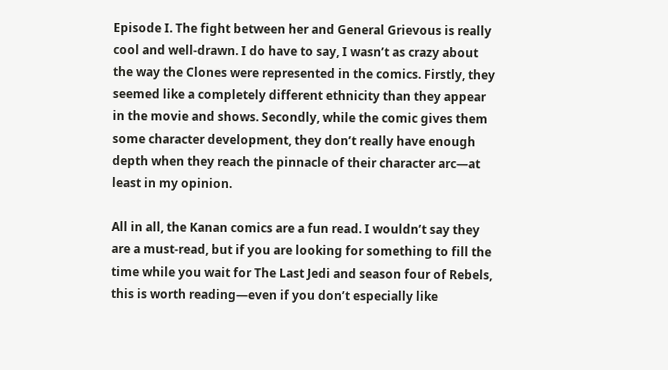Episode I. The fight between her and General Grievous is really cool and well-drawn. I do have to say, I wasn’t as crazy about the way the Clones were represented in the comics. Firstly, they seemed like a completely different ethnicity than they appear in the movie and shows. Secondly, while the comic gives them some character development, they don’t really have enough depth when they reach the pinnacle of their character arc—at least in my opinion.

All in all, the Kanan comics are a fun read. I wouldn’t say they are a must-read, but if you are looking for something to fill the time while you wait for The Last Jedi and season four of Rebels, this is worth reading—even if you don’t especially like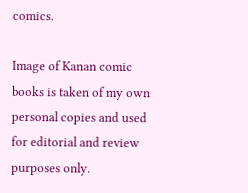comics.

Image of Kanan comic books is taken of my own personal copies and used for editorial and review purposes only.